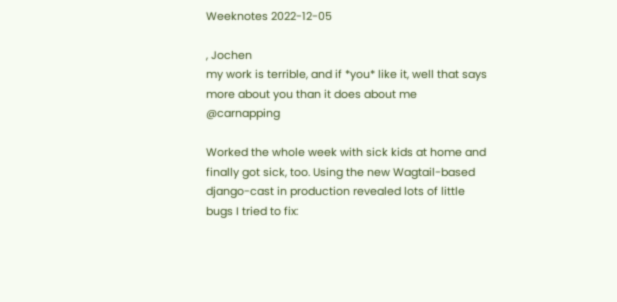Weeknotes 2022-12-05

, Jochen
my work is terrible, and if *you* like it, well that says more about you than it does about me @carnapping

Worked the whole week with sick kids at home and finally got sick, too. Using the new Wagtail-based django-cast in production revealed lots of little bugs I tried to fix: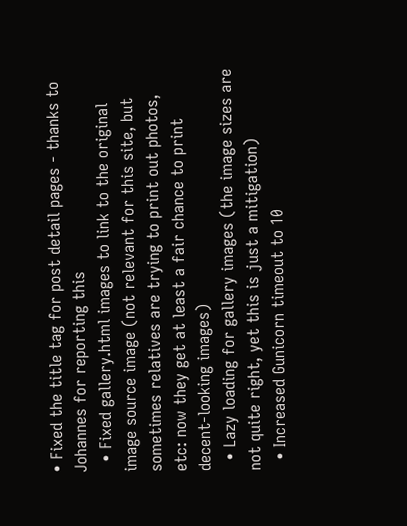• Fixed the title tag for post detail pages - thanks to Johannes for reporting this
  • Fixed gallery.html images to link to the original image source image (not relevant for this site, but sometimes relatives are trying to print out photos, etc: now they get at least a fair chance to print decent-looking images)
  • Lazy loading for gallery images (the image sizes are not quite right, yet this is just a mitigation)
  • Increased Gunicorn timeout to 10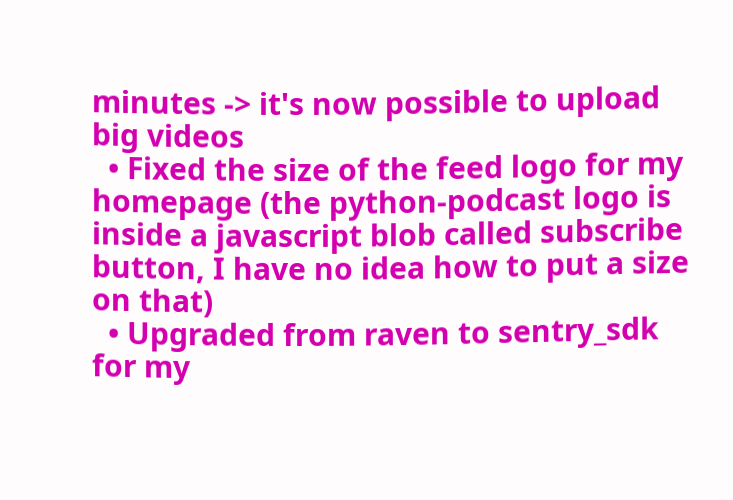minutes -> it's now possible to upload big videos
  • Fixed the size of the feed logo for my homepage (the python-podcast logo is inside a javascript blob called subscribe button, I have no idea how to put a size on that)
  • Upgraded from raven to sentry_sdk for my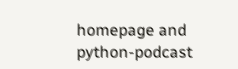homepage and python-podcast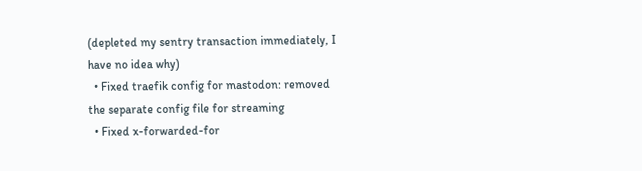(depleted my sentry transaction immediately, I have no idea why)
  • Fixed traefik config for mastodon: removed the separate config file for streaming
  • Fixed x-forwarded-for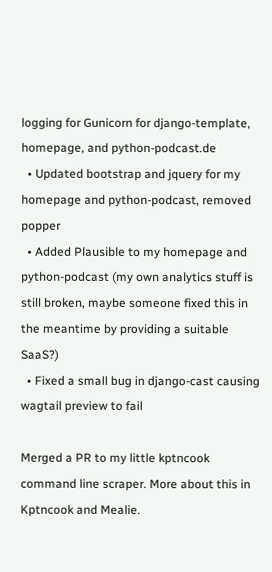logging for Gunicorn for django-template, homepage, and python-podcast.de
  • Updated bootstrap and jquery for my homepage and python-podcast, removed popper
  • Added Plausible to my homepage and python-podcast (my own analytics stuff is still broken, maybe someone fixed this in the meantime by providing a suitable SaaS?)
  • Fixed a small bug in django-cast causing wagtail preview to fail

Merged a PR to my little kptncook command line scraper. More about this in Kptncook and Mealie.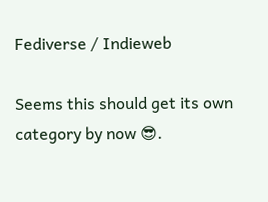Fediverse / Indieweb

Seems this should get its own category by now 😎.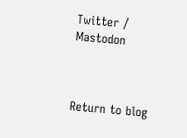Twitter / Mastodon



Return to blog